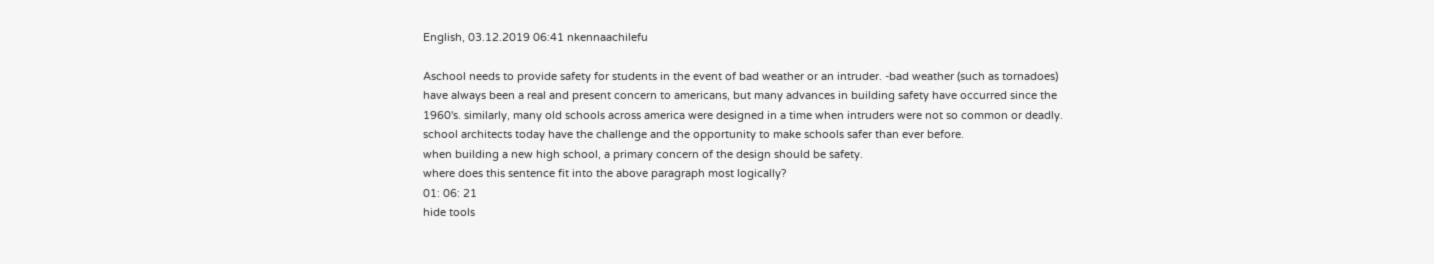English, 03.12.2019 06:41 nkennaachilefu

Aschool needs to provide safety for students in the event of bad weather or an intruder. -bad weather (such as tornadoes)
have always been a real and present concern to americans, but many advances in building safety have occurred since the
1960's. similarly, many old schools across america were designed in a time when intruders were not so common or deadly.
school architects today have the challenge and the opportunity to make schools safer than ever before.
when building a new high school, a primary concern of the design should be safety.
where does this sentence fit into the above paragraph most logically?
01: 06: 21
hide tools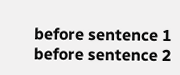before sentence 1
before sentence 2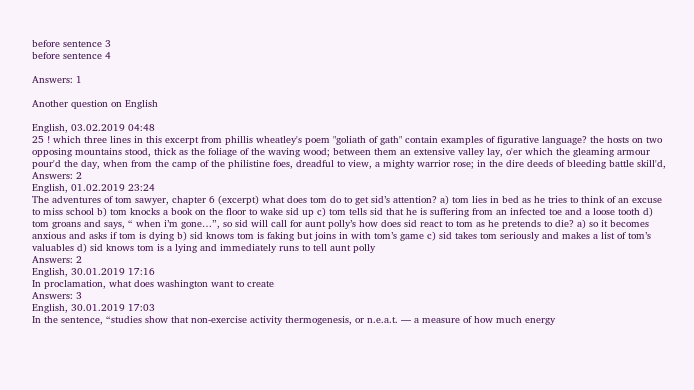before sentence 3
before sentence 4

Answers: 1

Another question on English

English, 03.02.2019 04:48
25 ! which three lines in this excerpt from phillis wheatley's poem "goliath of gath" contain examples of figurative language? the hosts on two opposing mountains stood, thick as the foliage of the waving wood; between them an extensive valley lay, o'er which the gleaming armour pour'd the day, when from the camp of the philistine foes, dreadful to view, a mighty warrior rose; in the dire deeds of bleeding battle skill'd,
Answers: 2
English, 01.02.2019 23:24
The adventures of tom sawyer, chapter 6 (excerpt) what does tom do to get sid’s attention? a) tom lies in bed as he tries to think of an excuse to miss school b) tom knocks a book on the floor to wake sid up c) tom tells sid that he is suffering from an infected toe and a loose tooth d) tom groans and says, “ when i’m gone…”, so sid will call for aunt polly’s how does sid react to tom as he pretends to die? a) so it becomes anxious and asks if tom is dying b) sid knows tom is faking but joins in with tom’s game c) sid takes tom seriously and makes a list of tom’s valuables d) sid knows tom is a lying and immediately runs to tell aunt polly
Answers: 2
English, 30.01.2019 17:16
In proclamation, what does washington want to create
Answers: 3
English, 30.01.2019 17:03
In the sentence, “studies show that non-exercise activity thermogenesis, or n.e.a.t. — a measure of how much energy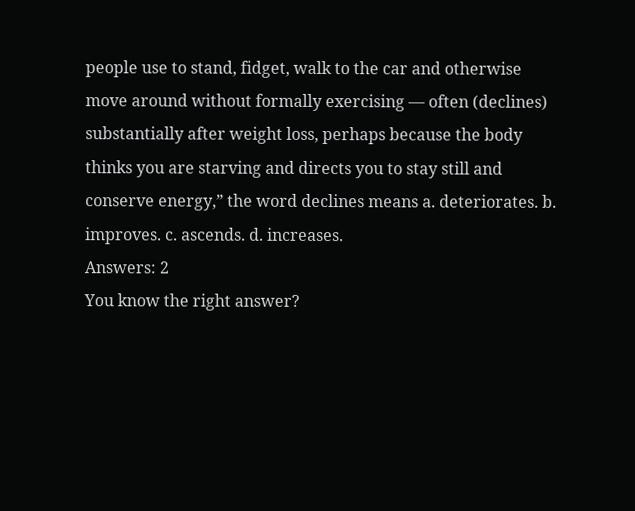people use to stand, fidget, walk to the car and otherwise move around without formally exercising — often (declines) substantially after weight loss, perhaps because the body thinks you are starving and directs you to stay still and conserve energy,” the word declines means a. deteriorates. b. improves. c. ascends. d. increases.
Answers: 2
You know the right answer?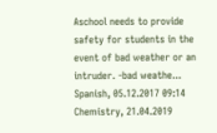Aschool needs to provide safety for students in the event of bad weather or an intruder. -bad weathe...
Spanish, 05.12.2017 09:14
Chemistry, 21.04.2019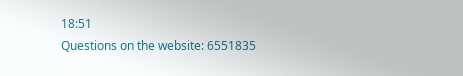18:51
Questions on the website: 6551835